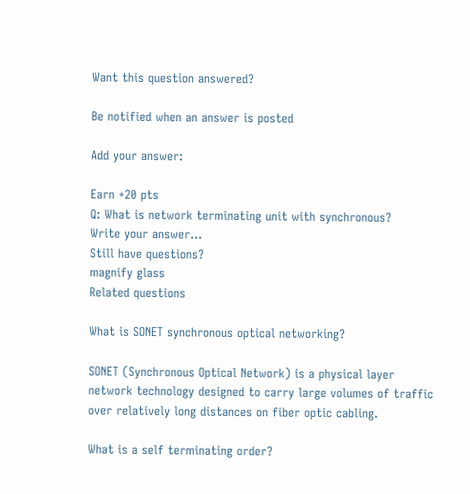Want this question answered?

Be notified when an answer is posted

Add your answer:

Earn +20 pts
Q: What is network terminating unit with synchronous?
Write your answer...
Still have questions?
magnify glass
Related questions

What is SONET synchronous optical networking?

SONET (Synchronous Optical Network) is a physical layer network technology designed to carry large volumes of traffic over relatively long distances on fiber optic cabling.

What is a self terminating order?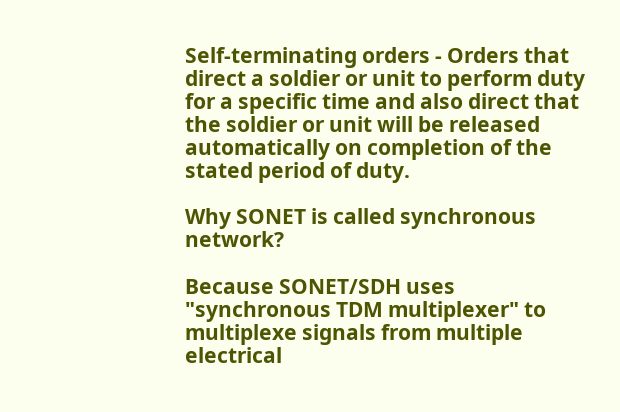Self-terminating orders - Orders that direct a soldier or unit to perform duty for a specific time and also direct that the soldier or unit will be released automatically on completion of the stated period of duty.

Why SONET is called synchronous network?

Because SONET/SDH uses "synchronous TDM multiplexer" to multiplexe signals from multiple electrical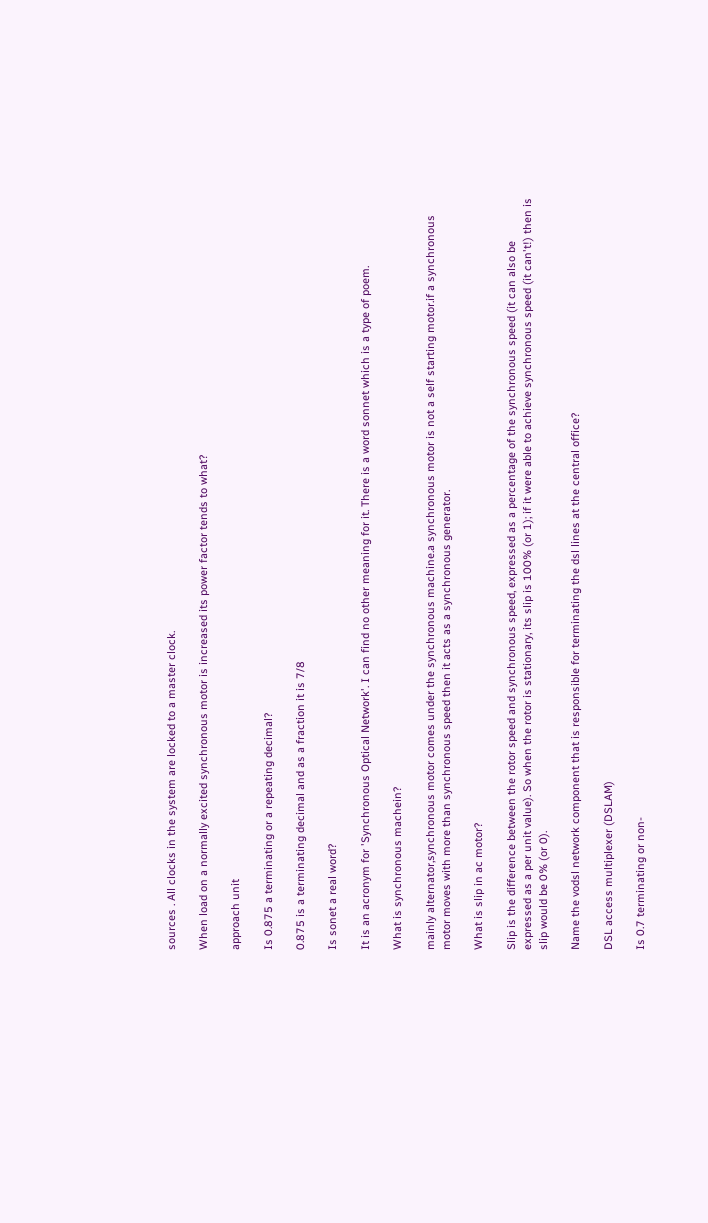sources . All clocks in the system are locked to a master clock.

When load on a normally excited synchronous motor is increased its power factor tends to what?

approach unit

Is 0.875 a terminating or a repeating decimal?

0.875 is a terminating decimal and as a fraction it is 7/8

Is sonet a real word?

It is an acronym for 'Synchronous Optical Network'. I can find no other meaning for it. There is a word sonnet which is a type of poem.

What is synchronous machein?

mainly alternator,synchronous motor comes under the synchronous machine.a synchronous motor is not a self starting motor.if a synchronous motor moves with more than synchronous speed then it acts as a synchronous generator.

What is slip in ac motor?

Slip is the difference between the rotor speed and synchronous speed, expressed as a percentage of the synchronous speed (it can also be expressed as a per unit value). So when the rotor is stationary, its slip is 100% (or 1); if it were able to achieve synchronous speed (it can't!) then is slip would be 0% (or 0).

Name the vodsl network component that is responsible for terminating the dsl lines at the central office?

DSL access multiplexer (DSLAM)

Is 0.7 terminating or non-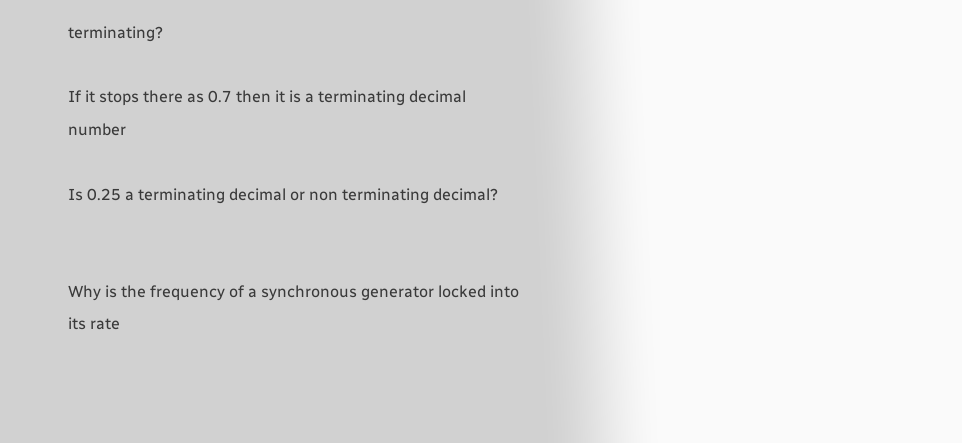terminating?

If it stops there as 0.7 then it is a terminating decimal number

Is 0.25 a terminating decimal or non terminating decimal?


Why is the frequency of a synchronous generator locked into its rate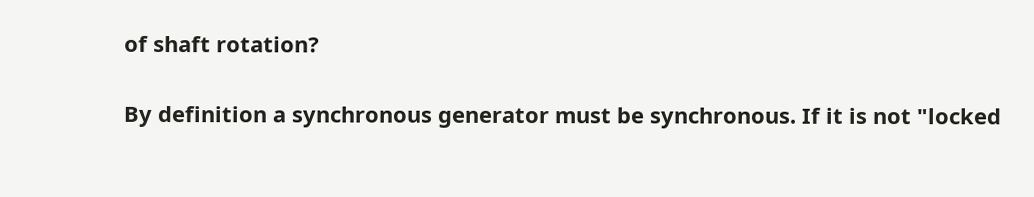of shaft rotation?

By definition a synchronous generator must be synchronous. If it is not "locked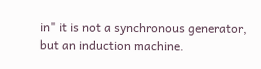in" it is not a synchronous generator, but an induction machine.